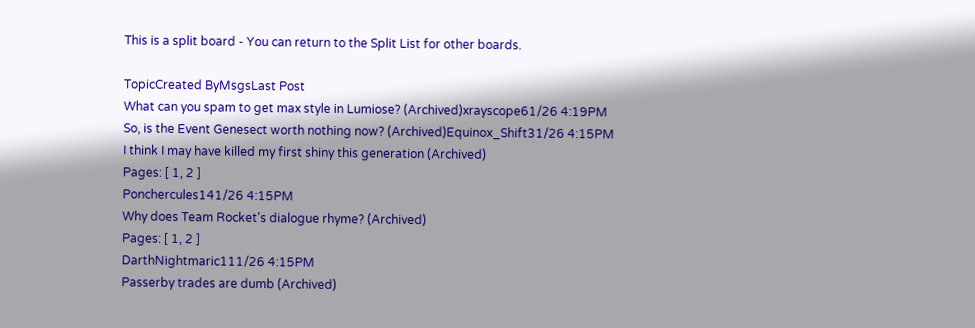This is a split board - You can return to the Split List for other boards.

TopicCreated ByMsgsLast Post
What can you spam to get max style in Lumiose? (Archived)xrayscope61/26 4:19PM
So, is the Event Genesect worth nothing now? (Archived)Equinox_Shift31/26 4:15PM
I think I may have killed my first shiny this generation (Archived)
Pages: [ 1, 2 ]
Ponchercules141/26 4:15PM
Why does Team Rocket's dialogue rhyme? (Archived)
Pages: [ 1, 2 ]
DarthNightmaric111/26 4:15PM
Passerby trades are dumb (Archived)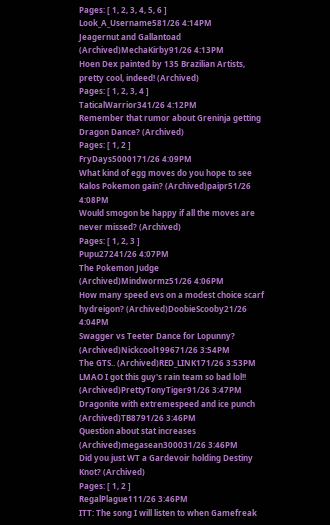Pages: [ 1, 2, 3, 4, 5, 6 ]
Look_A_Username581/26 4:14PM
Jeagernut and Gallantoad (Archived)MechaKirby91/26 4:13PM
Hoen Dex painted by 135 Brazilian Artists, pretty cool, indeed! (Archived)
Pages: [ 1, 2, 3, 4 ]
TaticalWarrior341/26 4:12PM
Remember that rumor about Greninja getting Dragon Dance? (Archived)
Pages: [ 1, 2 ]
FryDays5000171/26 4:09PM
What kind of egg moves do you hope to see Kalos Pokemon gain? (Archived)paipr51/26 4:08PM
Would smogon be happy if all the moves are never missed? (Archived)
Pages: [ 1, 2, 3 ]
Pupu27241/26 4:07PM
The Pokemon Judge (Archived)Mindwormz51/26 4:06PM
How many speed evs on a modest choice scarf hydreigon? (Archived)DoobieScooby21/26 4:04PM
Swagger vs Teeter Dance for Lopunny? (Archived)Nickcool199671/26 3:54PM
The GTS.. (Archived)RED_LINK171/26 3:53PM
LMAO I got this guy's rain team so bad lol!! (Archived)PrettyTonyTiger91/26 3:47PM
Dragonite with extremespeed and ice punch (Archived)TB8791/26 3:46PM
Question about stat increases (Archived)megasean300031/26 3:46PM
Did you just WT a Gardevoir holding Destiny Knot? (Archived)
Pages: [ 1, 2 ]
RegalPlague111/26 3:46PM
ITT: The song I will listen to when Gamefreak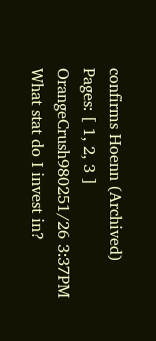confirms Hoenn (Archived)
Pages: [ 1, 2, 3 ]
OrangeCrush980251/26 3:37PM
What stat do I invest in?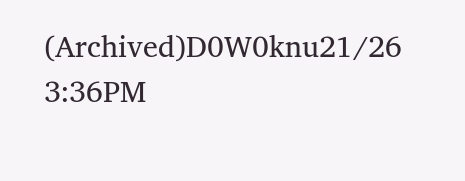(Archived)D0W0knu21/26 3:36PM